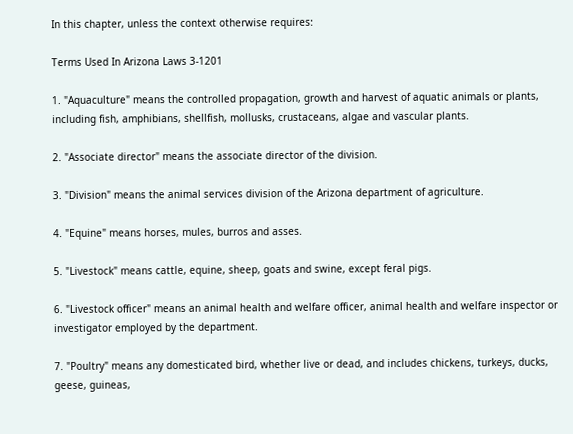In this chapter, unless the context otherwise requires:

Terms Used In Arizona Laws 3-1201

1. "Aquaculture" means the controlled propagation, growth and harvest of aquatic animals or plants, including fish, amphibians, shellfish, mollusks, crustaceans, algae and vascular plants.

2. "Associate director" means the associate director of the division.

3. "Division" means the animal services division of the Arizona department of agriculture.

4. "Equine" means horses, mules, burros and asses.

5. "Livestock" means cattle, equine, sheep, goats and swine, except feral pigs.

6. "Livestock officer" means an animal health and welfare officer, animal health and welfare inspector or investigator employed by the department.

7. "Poultry" means any domesticated bird, whether live or dead, and includes chickens, turkeys, ducks, geese, guineas,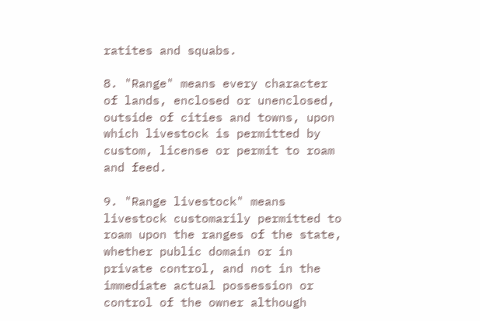ratites and squabs.

8. "Range" means every character of lands, enclosed or unenclosed, outside of cities and towns, upon which livestock is permitted by custom, license or permit to roam and feed.

9. "Range livestock" means livestock customarily permitted to roam upon the ranges of the state, whether public domain or in private control, and not in the immediate actual possession or control of the owner although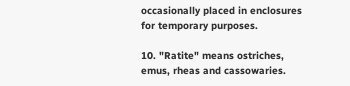occasionally placed in enclosures for temporary purposes.

10. "Ratite" means ostriches, emus, rheas and cassowaries.